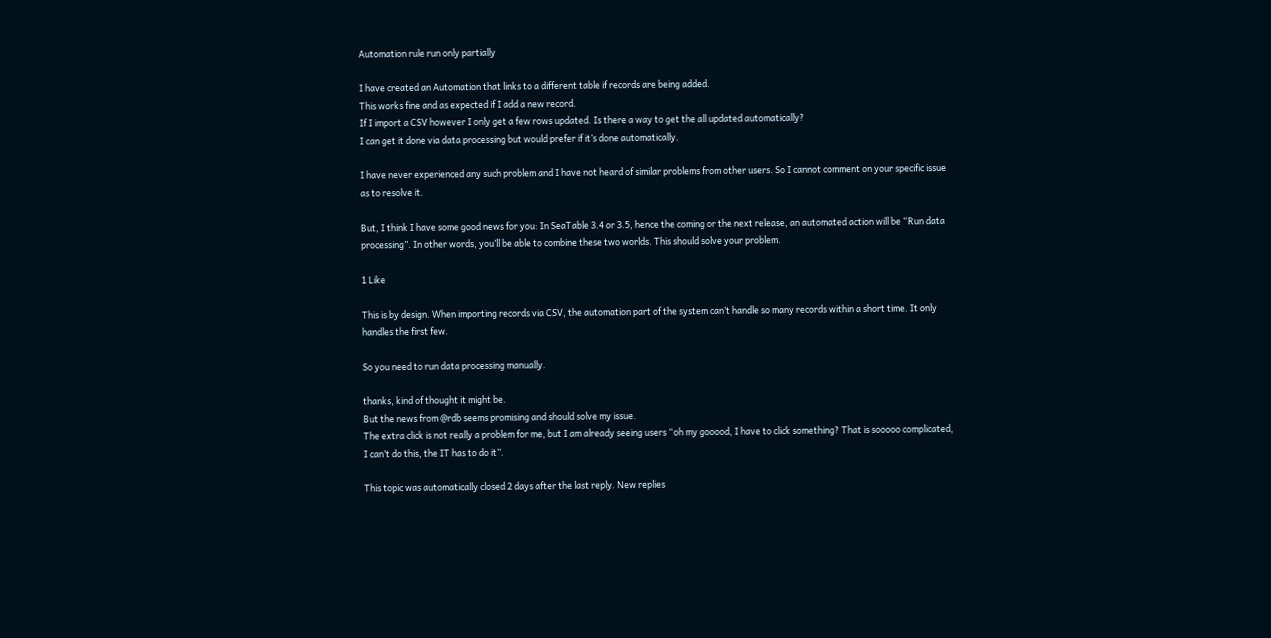Automation rule run only partially

I have created an Automation that links to a different table if records are being added.
This works fine and as expected if I add a new record.
If I import a CSV however I only get a few rows updated. Is there a way to get the all updated automatically?
I can get it done via data processing but would prefer if it’s done automatically.

I have never experienced any such problem and I have not heard of similar problems from other users. So I cannot comment on your specific issue as to resolve it.

But, I think I have some good news for you: In SeaTable 3.4 or 3.5, hence the coming or the next release, an automated action will be “Run data processing”. In other words, you’ll be able to combine these two worlds. This should solve your problem.

1 Like

This is by design. When importing records via CSV, the automation part of the system can’t handle so many records within a short time. It only handles the first few.

So you need to run data processing manually.

thanks, kind of thought it might be.
But the news from @rdb seems promising and should solve my issue.
The extra click is not really a problem for me, but I am already seeing users “oh my gooood, I have to click something? That is sooooo complicated, I can’t do this, the IT has to do it”.

This topic was automatically closed 2 days after the last reply. New replies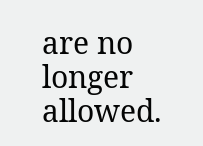are no longer allowed.